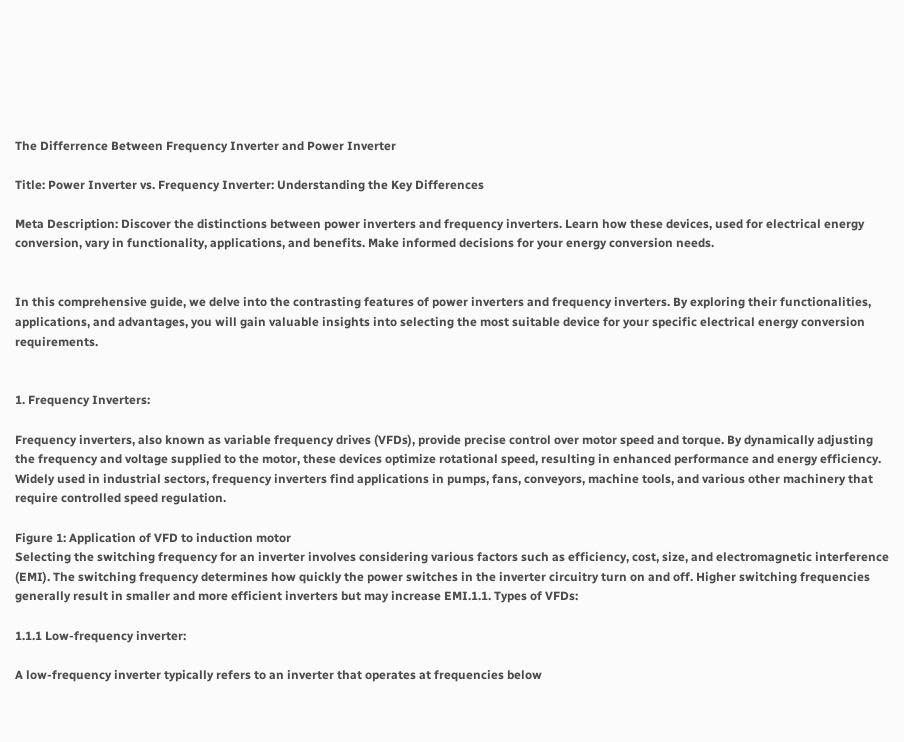The Differrence Between Frequency Inverter and Power Inverter

Title: Power Inverter vs. Frequency Inverter: Understanding the Key Differences

Meta Description: Discover the distinctions between power inverters and frequency inverters. Learn how these devices, used for electrical energy conversion, vary in functionality, applications, and benefits. Make informed decisions for your energy conversion needs.


In this comprehensive guide, we delve into the contrasting features of power inverters and frequency inverters. By exploring their functionalities, applications, and advantages, you will gain valuable insights into selecting the most suitable device for your specific electrical energy conversion requirements.


1. Frequency Inverters:

Frequency inverters, also known as variable frequency drives (VFDs), provide precise control over motor speed and torque. By dynamically adjusting the frequency and voltage supplied to the motor, these devices optimize rotational speed, resulting in enhanced performance and energy efficiency. Widely used in industrial sectors, frequency inverters find applications in pumps, fans, conveyors, machine tools, and various other machinery that require controlled speed regulation.

Figure 1: Application of VFD to induction motor
Selecting the switching frequency for an inverter involves considering various factors such as efficiency, cost, size, and electromagnetic interference (EMI). The switching frequency determines how quickly the power switches in the inverter circuitry turn on and off. Higher switching frequencies generally result in smaller and more efficient inverters but may increase EMI.1.1. Types of VFDs:

1.1.1 Low-frequency inverter:

A low-frequency inverter typically refers to an inverter that operates at frequencies below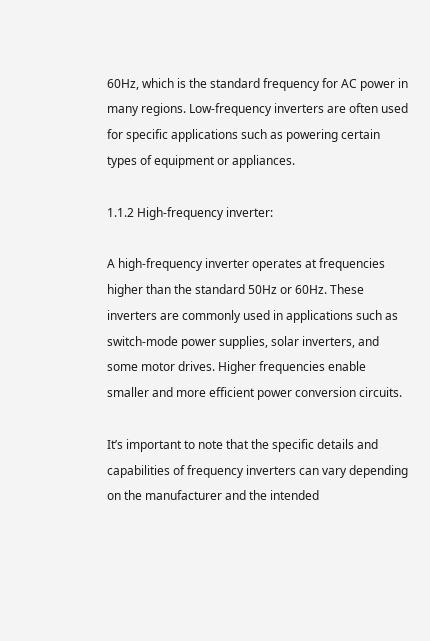60Hz, which is the standard frequency for AC power in many regions. Low-frequency inverters are often used for specific applications such as powering certain types of equipment or appliances.

1.1.2 High-frequency inverter:

A high-frequency inverter operates at frequencies higher than the standard 50Hz or 60Hz. These inverters are commonly used in applications such as switch-mode power supplies, solar inverters, and some motor drives. Higher frequencies enable smaller and more efficient power conversion circuits.

It’s important to note that the specific details and capabilities of frequency inverters can vary depending on the manufacturer and the intended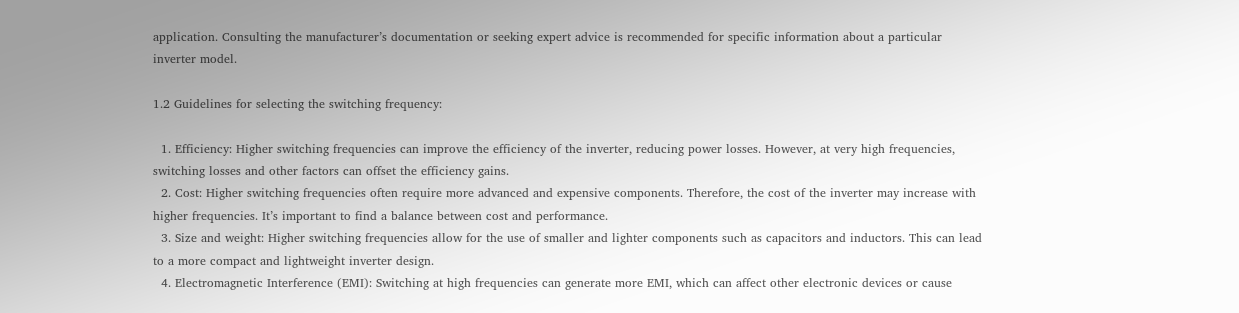application. Consulting the manufacturer’s documentation or seeking expert advice is recommended for specific information about a particular inverter model.

1.2 Guidelines for selecting the switching frequency:

  1. Efficiency: Higher switching frequencies can improve the efficiency of the inverter, reducing power losses. However, at very high frequencies, switching losses and other factors can offset the efficiency gains.
  2. Cost: Higher switching frequencies often require more advanced and expensive components. Therefore, the cost of the inverter may increase with higher frequencies. It’s important to find a balance between cost and performance.
  3. Size and weight: Higher switching frequencies allow for the use of smaller and lighter components such as capacitors and inductors. This can lead to a more compact and lightweight inverter design.
  4. Electromagnetic Interference (EMI): Switching at high frequencies can generate more EMI, which can affect other electronic devices or cause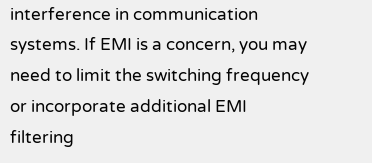interference in communication systems. If EMI is a concern, you may need to limit the switching frequency or incorporate additional EMI filtering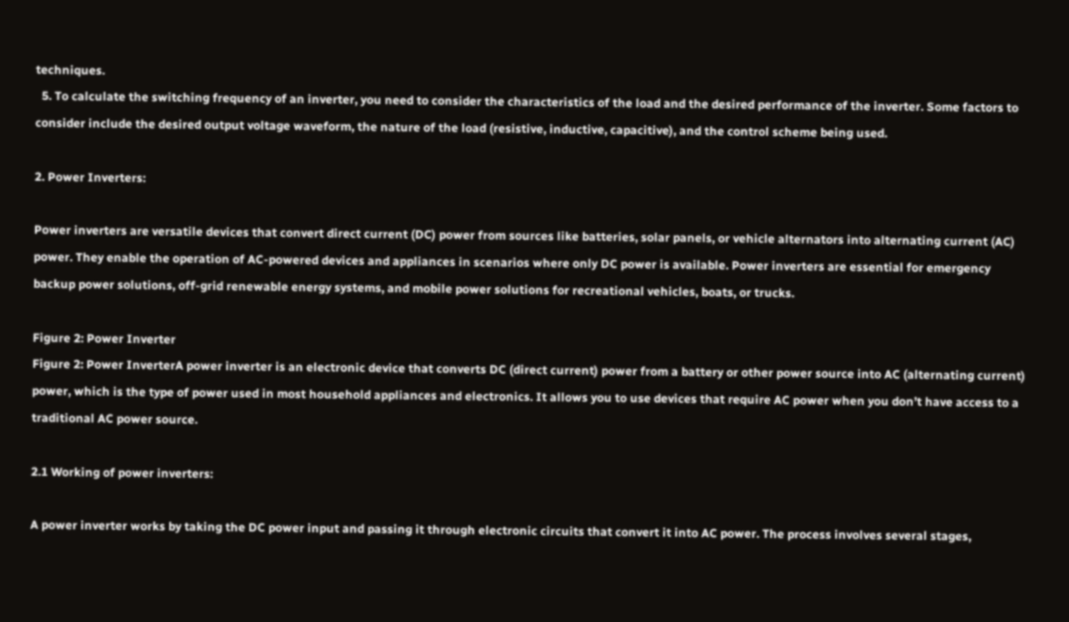techniques.
  5. To calculate the switching frequency of an inverter, you need to consider the characteristics of the load and the desired performance of the inverter. Some factors to consider include the desired output voltage waveform, the nature of the load (resistive, inductive, capacitive), and the control scheme being used.

2. Power Inverters:

Power inverters are versatile devices that convert direct current (DC) power from sources like batteries, solar panels, or vehicle alternators into alternating current (AC) power. They enable the operation of AC-powered devices and appliances in scenarios where only DC power is available. Power inverters are essential for emergency backup power solutions, off-grid renewable energy systems, and mobile power solutions for recreational vehicles, boats, or trucks.

Figure 2: Power Inverter
Figure 2: Power InverterA power inverter is an electronic device that converts DC (direct current) power from a battery or other power source into AC (alternating current) power, which is the type of power used in most household appliances and electronics. It allows you to use devices that require AC power when you don’t have access to a traditional AC power source.

2.1 Working of power inverters:

A power inverter works by taking the DC power input and passing it through electronic circuits that convert it into AC power. The process involves several stages,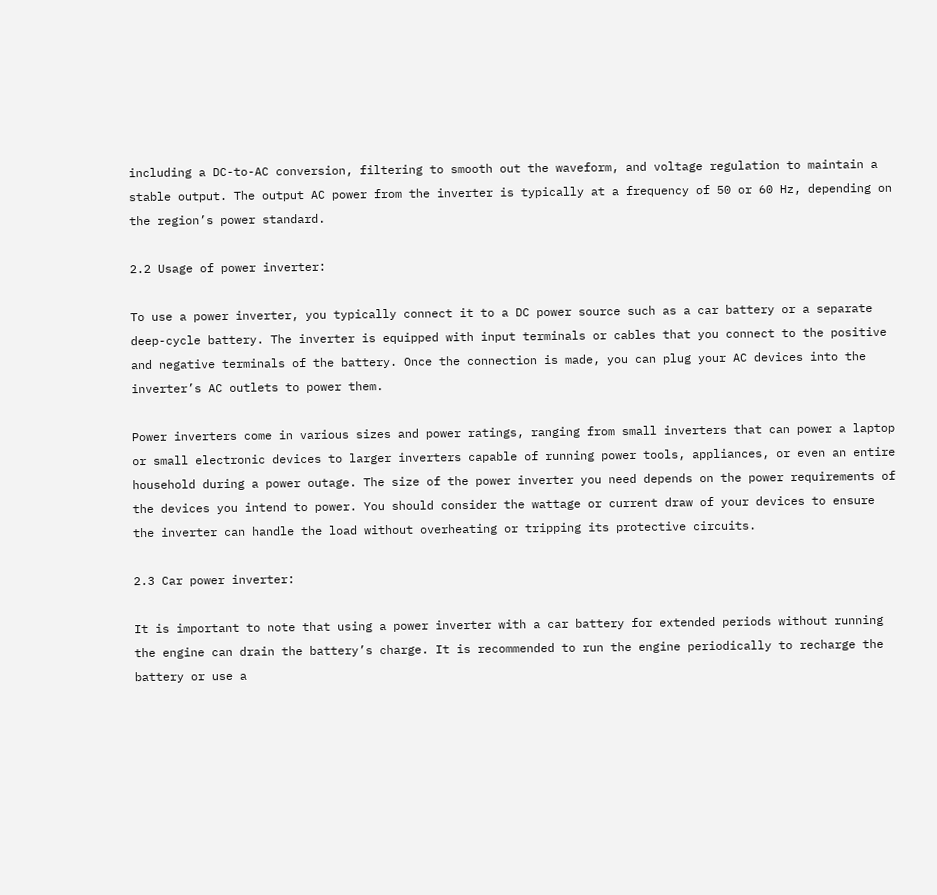including a DC-to-AC conversion, filtering to smooth out the waveform, and voltage regulation to maintain a stable output. The output AC power from the inverter is typically at a frequency of 50 or 60 Hz, depending on the region’s power standard.

2.2 Usage of power inverter:

To use a power inverter, you typically connect it to a DC power source such as a car battery or a separate deep-cycle battery. The inverter is equipped with input terminals or cables that you connect to the positive and negative terminals of the battery. Once the connection is made, you can plug your AC devices into the inverter’s AC outlets to power them.

Power inverters come in various sizes and power ratings, ranging from small inverters that can power a laptop or small electronic devices to larger inverters capable of running power tools, appliances, or even an entire household during a power outage. The size of the power inverter you need depends on the power requirements of the devices you intend to power. You should consider the wattage or current draw of your devices to ensure the inverter can handle the load without overheating or tripping its protective circuits.

2.3 Car power inverter:

It is important to note that using a power inverter with a car battery for extended periods without running the engine can drain the battery’s charge. It is recommended to run the engine periodically to recharge the battery or use a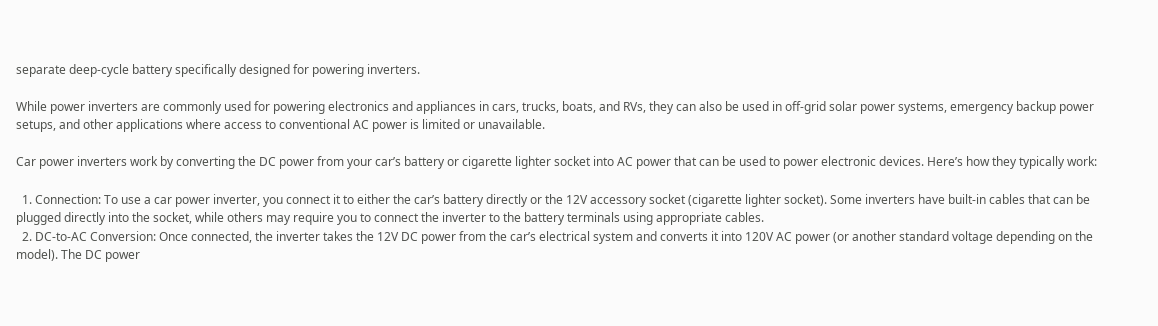separate deep-cycle battery specifically designed for powering inverters.

While power inverters are commonly used for powering electronics and appliances in cars, trucks, boats, and RVs, they can also be used in off-grid solar power systems, emergency backup power setups, and other applications where access to conventional AC power is limited or unavailable.

Car power inverters work by converting the DC power from your car’s battery or cigarette lighter socket into AC power that can be used to power electronic devices. Here’s how they typically work:

  1. Connection: To use a car power inverter, you connect it to either the car’s battery directly or the 12V accessory socket (cigarette lighter socket). Some inverters have built-in cables that can be plugged directly into the socket, while others may require you to connect the inverter to the battery terminals using appropriate cables.
  2. DC-to-AC Conversion: Once connected, the inverter takes the 12V DC power from the car’s electrical system and converts it into 120V AC power (or another standard voltage depending on the model). The DC power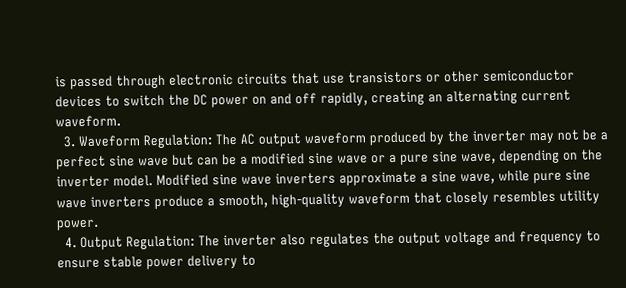is passed through electronic circuits that use transistors or other semiconductor devices to switch the DC power on and off rapidly, creating an alternating current waveform.
  3. Waveform Regulation: The AC output waveform produced by the inverter may not be a perfect sine wave but can be a modified sine wave or a pure sine wave, depending on the inverter model. Modified sine wave inverters approximate a sine wave, while pure sine wave inverters produce a smooth, high-quality waveform that closely resembles utility power.
  4. Output Regulation: The inverter also regulates the output voltage and frequency to ensure stable power delivery to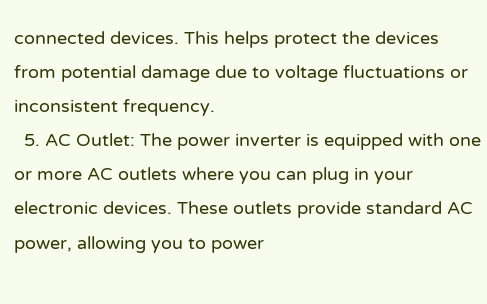connected devices. This helps protect the devices from potential damage due to voltage fluctuations or inconsistent frequency.
  5. AC Outlet: The power inverter is equipped with one or more AC outlets where you can plug in your electronic devices. These outlets provide standard AC power, allowing you to power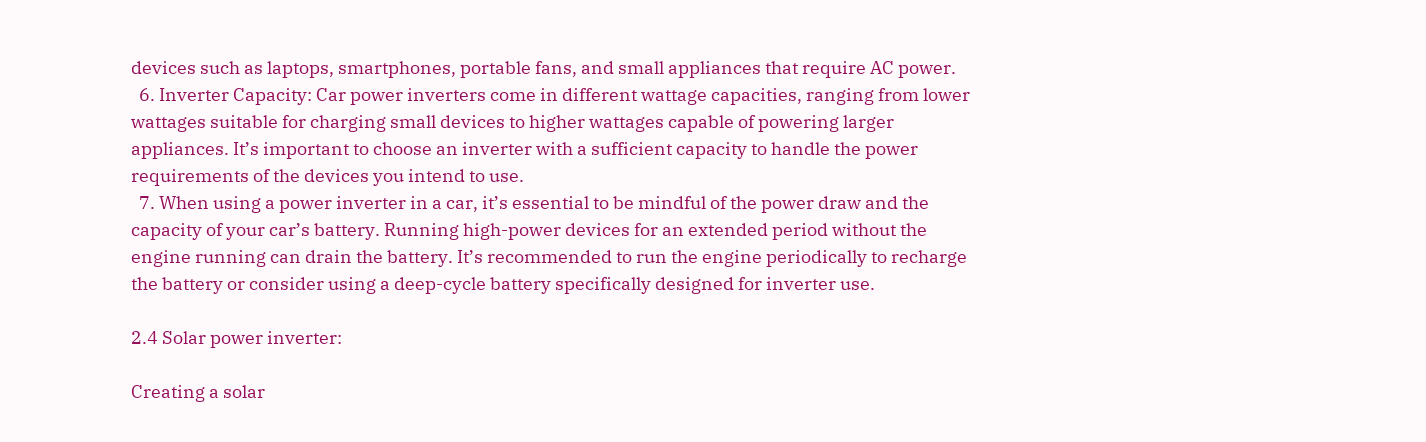devices such as laptops, smartphones, portable fans, and small appliances that require AC power.
  6. Inverter Capacity: Car power inverters come in different wattage capacities, ranging from lower wattages suitable for charging small devices to higher wattages capable of powering larger appliances. It’s important to choose an inverter with a sufficient capacity to handle the power requirements of the devices you intend to use.
  7. When using a power inverter in a car, it’s essential to be mindful of the power draw and the capacity of your car’s battery. Running high-power devices for an extended period without the engine running can drain the battery. It’s recommended to run the engine periodically to recharge the battery or consider using a deep-cycle battery specifically designed for inverter use.

2.4 Solar power inverter:

Creating a solar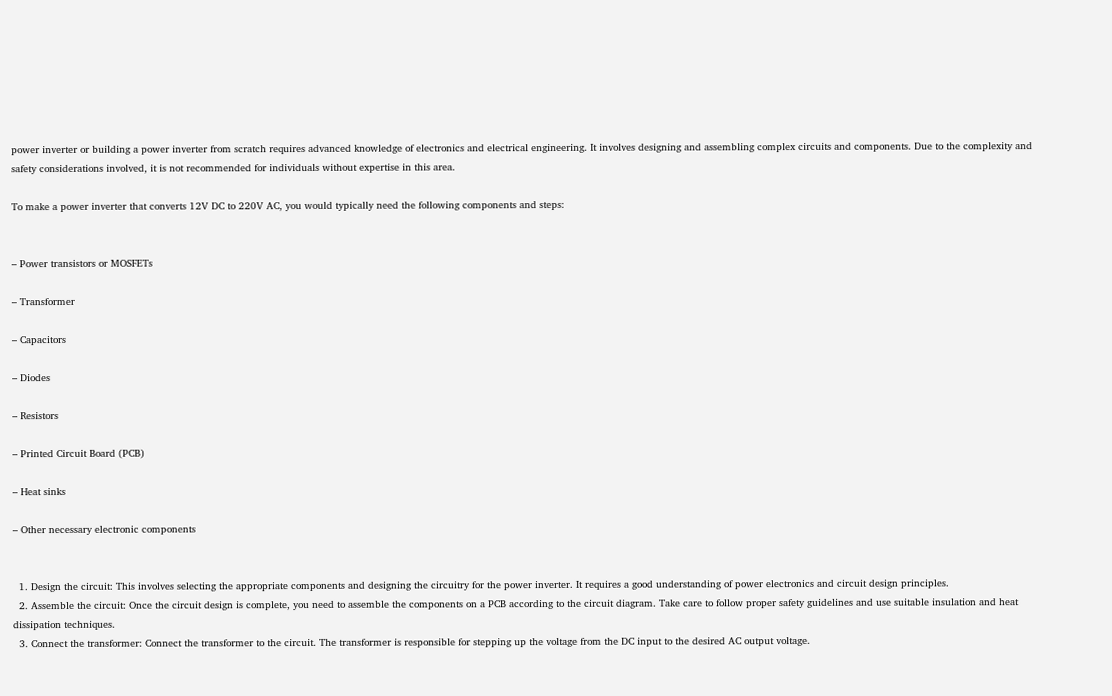power inverter or building a power inverter from scratch requires advanced knowledge of electronics and electrical engineering. It involves designing and assembling complex circuits and components. Due to the complexity and safety considerations involved, it is not recommended for individuals without expertise in this area.

To make a power inverter that converts 12V DC to 220V AC, you would typically need the following components and steps:


– Power transistors or MOSFETs

– Transformer

– Capacitors

– Diodes

– Resistors

– Printed Circuit Board (PCB)

– Heat sinks

– Other necessary electronic components


  1. Design the circuit: This involves selecting the appropriate components and designing the circuitry for the power inverter. It requires a good understanding of power electronics and circuit design principles.
  2. Assemble the circuit: Once the circuit design is complete, you need to assemble the components on a PCB according to the circuit diagram. Take care to follow proper safety guidelines and use suitable insulation and heat dissipation techniques.
  3. Connect the transformer: Connect the transformer to the circuit. The transformer is responsible for stepping up the voltage from the DC input to the desired AC output voltage.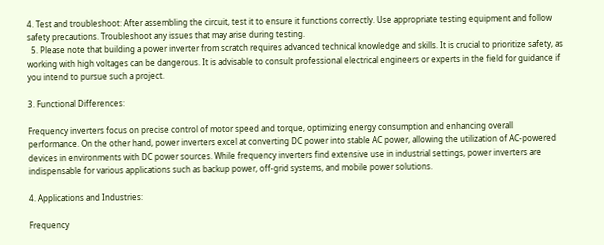4. Test and troubleshoot: After assembling the circuit, test it to ensure it functions correctly. Use appropriate testing equipment and follow safety precautions. Troubleshoot any issues that may arise during testing.
  5. Please note that building a power inverter from scratch requires advanced technical knowledge and skills. It is crucial to prioritize safety, as working with high voltages can be dangerous. It is advisable to consult professional electrical engineers or experts in the field for guidance if you intend to pursue such a project.

3. Functional Differences:

Frequency inverters focus on precise control of motor speed and torque, optimizing energy consumption and enhancing overall performance. On the other hand, power inverters excel at converting DC power into stable AC power, allowing the utilization of AC-powered devices in environments with DC power sources. While frequency inverters find extensive use in industrial settings, power inverters are indispensable for various applications such as backup power, off-grid systems, and mobile power solutions.

4. Applications and Industries:

Frequency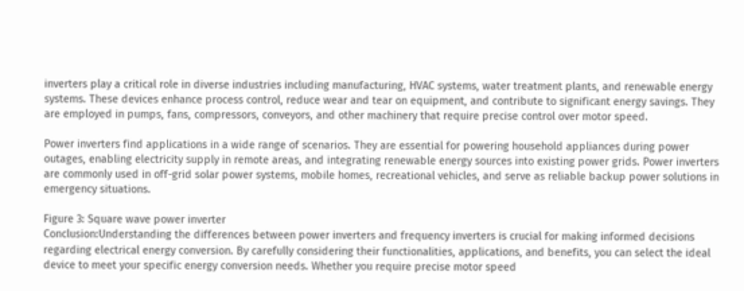inverters play a critical role in diverse industries including manufacturing, HVAC systems, water treatment plants, and renewable energy systems. These devices enhance process control, reduce wear and tear on equipment, and contribute to significant energy savings. They are employed in pumps, fans, compressors, conveyors, and other machinery that require precise control over motor speed.

Power inverters find applications in a wide range of scenarios. They are essential for powering household appliances during power outages, enabling electricity supply in remote areas, and integrating renewable energy sources into existing power grids. Power inverters are commonly used in off-grid solar power systems, mobile homes, recreational vehicles, and serve as reliable backup power solutions in emergency situations.

Figure 3: Square wave power inverter
Conclusion:Understanding the differences between power inverters and frequency inverters is crucial for making informed decisions regarding electrical energy conversion. By carefully considering their functionalities, applications, and benefits, you can select the ideal device to meet your specific energy conversion needs. Whether you require precise motor speed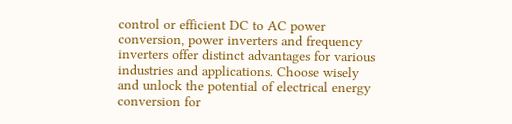control or efficient DC to AC power conversion, power inverters and frequency inverters offer distinct advantages for various industries and applications. Choose wisely and unlock the potential of electrical energy conversion for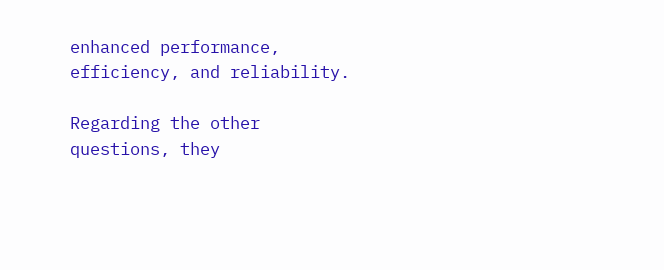enhanced performance, efficiency, and reliability.

Regarding the other questions, they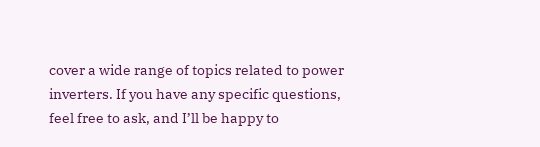cover a wide range of topics related to power inverters. If you have any specific questions, feel free to ask, and I’ll be happy to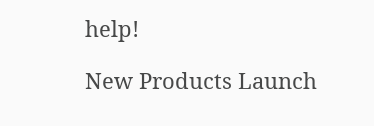help!

New Products Launch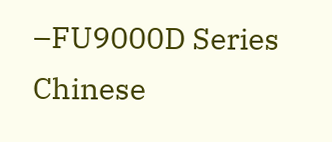–FU9000D Series
Chinese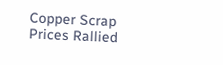Copper Scrap Prices Rallied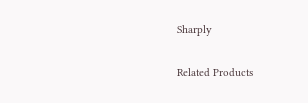Sharply

Related Products